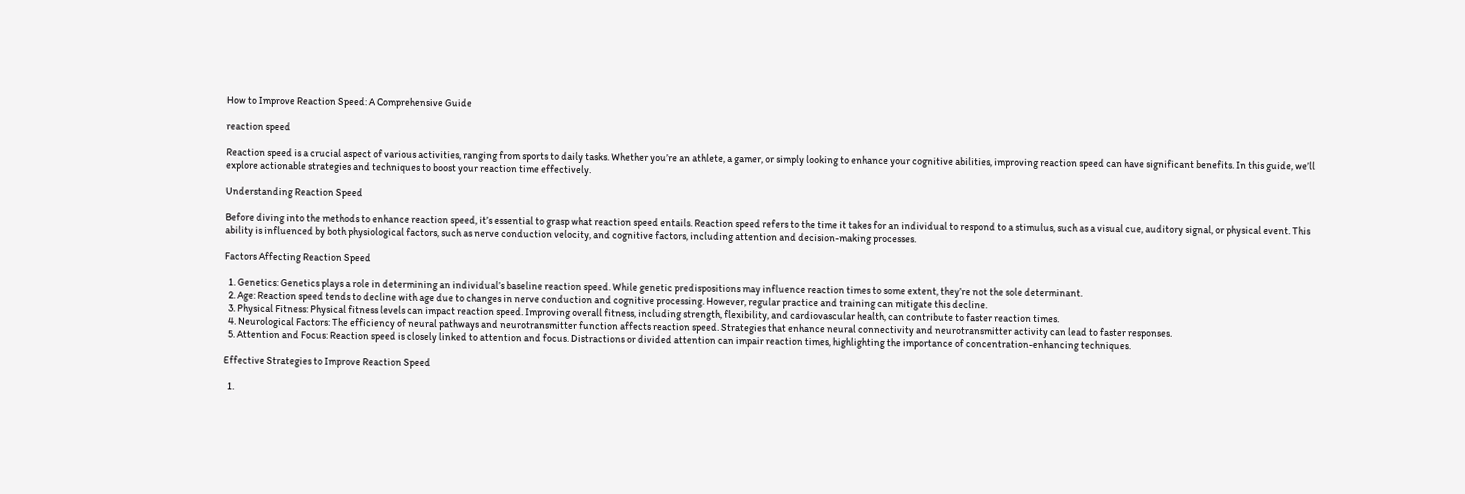How to Improve Reaction Speed: A Comprehensive Guide

reaction speed

Reaction speed is a crucial aspect of various activities, ranging from sports to daily tasks. Whether you’re an athlete, a gamer, or simply looking to enhance your cognitive abilities, improving reaction speed can have significant benefits. In this guide, we’ll explore actionable strategies and techniques to boost your reaction time effectively.

Understanding Reaction Speed

Before diving into the methods to enhance reaction speed, it’s essential to grasp what reaction speed entails. Reaction speed refers to the time it takes for an individual to respond to a stimulus, such as a visual cue, auditory signal, or physical event. This ability is influenced by both physiological factors, such as nerve conduction velocity, and cognitive factors, including attention and decision-making processes.

Factors Affecting Reaction Speed

  1. Genetics: Genetics plays a role in determining an individual’s baseline reaction speed. While genetic predispositions may influence reaction times to some extent, they’re not the sole determinant.
  2. Age: Reaction speed tends to decline with age due to changes in nerve conduction and cognitive processing. However, regular practice and training can mitigate this decline.
  3. Physical Fitness: Physical fitness levels can impact reaction speed. Improving overall fitness, including strength, flexibility, and cardiovascular health, can contribute to faster reaction times.
  4. Neurological Factors: The efficiency of neural pathways and neurotransmitter function affects reaction speed. Strategies that enhance neural connectivity and neurotransmitter activity can lead to faster responses.
  5. Attention and Focus: Reaction speed is closely linked to attention and focus. Distractions or divided attention can impair reaction times, highlighting the importance of concentration-enhancing techniques.

Effective Strategies to Improve Reaction Speed

  1.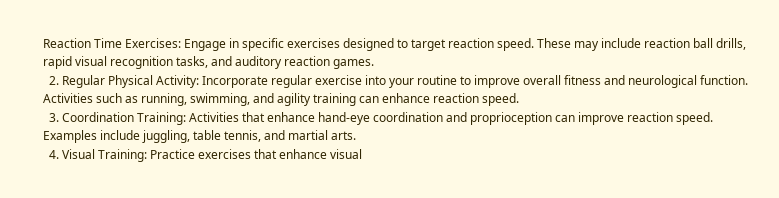Reaction Time Exercises: Engage in specific exercises designed to target reaction speed. These may include reaction ball drills, rapid visual recognition tasks, and auditory reaction games.
  2. Regular Physical Activity: Incorporate regular exercise into your routine to improve overall fitness and neurological function. Activities such as running, swimming, and agility training can enhance reaction speed.
  3. Coordination Training: Activities that enhance hand-eye coordination and proprioception can improve reaction speed. Examples include juggling, table tennis, and martial arts.
  4. Visual Training: Practice exercises that enhance visual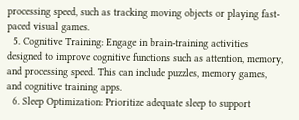processing speed, such as tracking moving objects or playing fast-paced visual games.
  5. Cognitive Training: Engage in brain-training activities designed to improve cognitive functions such as attention, memory, and processing speed. This can include puzzles, memory games, and cognitive training apps.
  6. Sleep Optimization: Prioritize adequate sleep to support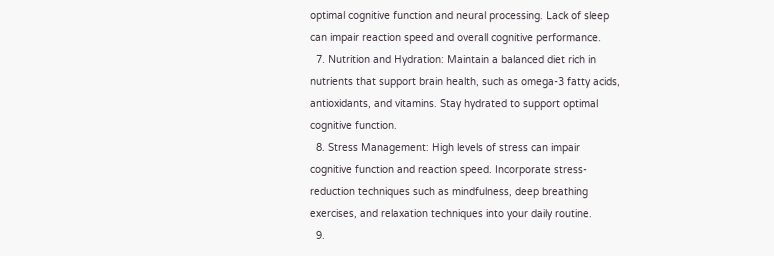optimal cognitive function and neural processing. Lack of sleep can impair reaction speed and overall cognitive performance.
  7. Nutrition and Hydration: Maintain a balanced diet rich in nutrients that support brain health, such as omega-3 fatty acids, antioxidants, and vitamins. Stay hydrated to support optimal cognitive function.
  8. Stress Management: High levels of stress can impair cognitive function and reaction speed. Incorporate stress-reduction techniques such as mindfulness, deep breathing exercises, and relaxation techniques into your daily routine.
  9.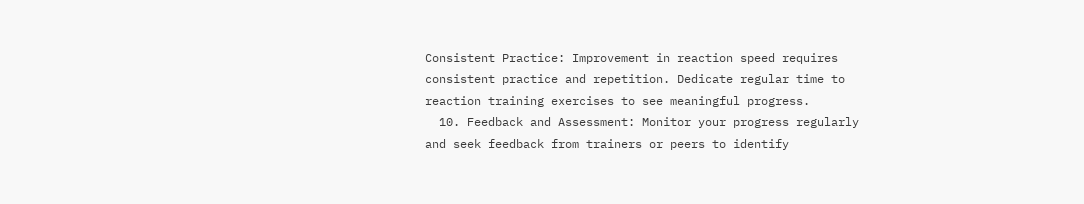Consistent Practice: Improvement in reaction speed requires consistent practice and repetition. Dedicate regular time to reaction training exercises to see meaningful progress.
  10. Feedback and Assessment: Monitor your progress regularly and seek feedback from trainers or peers to identify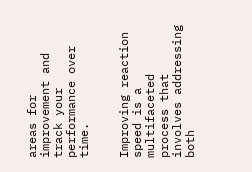areas for improvement and track your performance over time.


Improving reaction speed is a multifaceted process that involves addressing both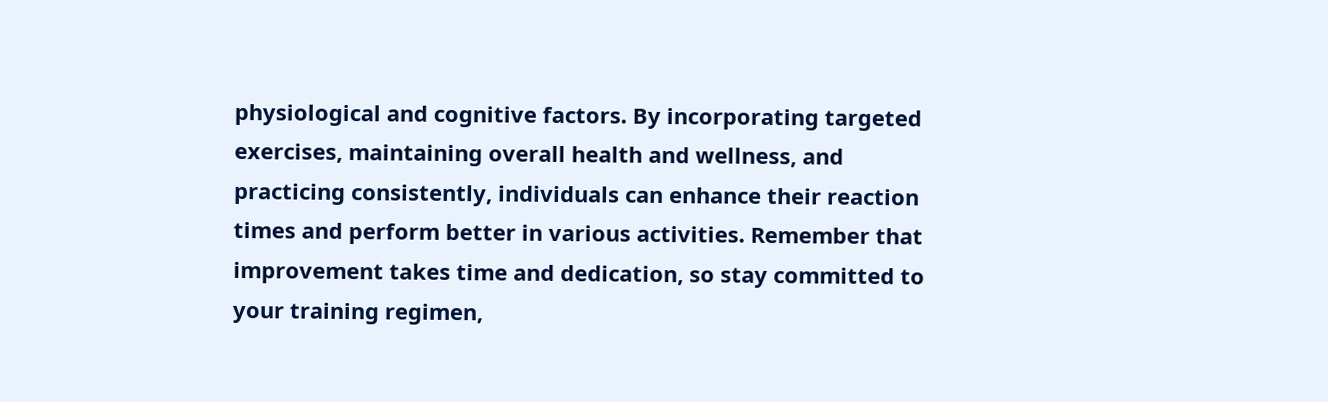physiological and cognitive factors. By incorporating targeted exercises, maintaining overall health and wellness, and practicing consistently, individuals can enhance their reaction times and perform better in various activities. Remember that improvement takes time and dedication, so stay committed to your training regimen,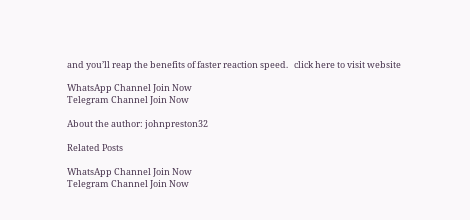and you’ll reap the benefits of faster reaction speed.   click here to visit website

WhatsApp Channel Join Now
Telegram Channel Join Now

About the author: johnpreston32

Related Posts

WhatsApp Channel Join Now
Telegram Channel Join Now